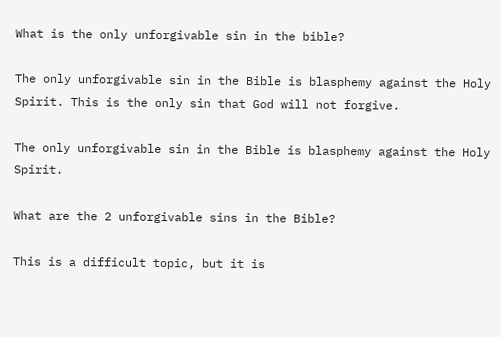What is the only unforgivable sin in the bible?

The only unforgivable sin in the Bible is blasphemy against the Holy Spirit. This is the only sin that God will not forgive.

The only unforgivable sin in the Bible is blasphemy against the Holy Spirit.

What are the 2 unforgivable sins in the Bible?

This is a difficult topic, but it is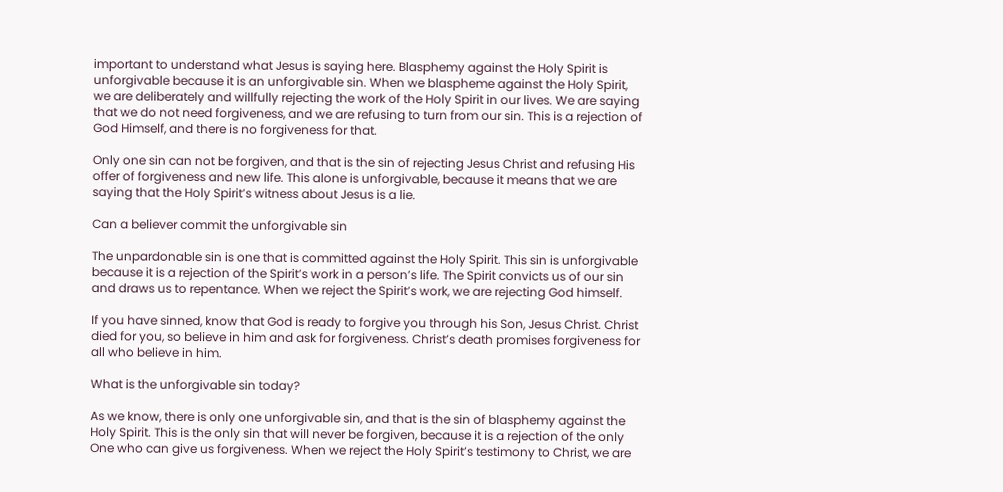important to understand what Jesus is saying here. Blasphemy against the Holy Spirit is unforgivable because it is an unforgivable sin. When we blaspheme against the Holy Spirit, we are deliberately and willfully rejecting the work of the Holy Spirit in our lives. We are saying that we do not need forgiveness, and we are refusing to turn from our sin. This is a rejection of God Himself, and there is no forgiveness for that.

Only one sin can not be forgiven, and that is the sin of rejecting Jesus Christ and refusing His offer of forgiveness and new life. This alone is unforgivable, because it means that we are saying that the Holy Spirit’s witness about Jesus is a lie.

Can a believer commit the unforgivable sin

The unpardonable sin is one that is committed against the Holy Spirit. This sin is unforgivable because it is a rejection of the Spirit’s work in a person’s life. The Spirit convicts us of our sin and draws us to repentance. When we reject the Spirit’s work, we are rejecting God himself.

If you have sinned, know that God is ready to forgive you through his Son, Jesus Christ. Christ died for you, so believe in him and ask for forgiveness. Christ’s death promises forgiveness for all who believe in him.

What is the unforgivable sin today?

As we know, there is only one unforgivable sin, and that is the sin of blasphemy against the Holy Spirit. This is the only sin that will never be forgiven, because it is a rejection of the only One who can give us forgiveness. When we reject the Holy Spirit’s testimony to Christ, we are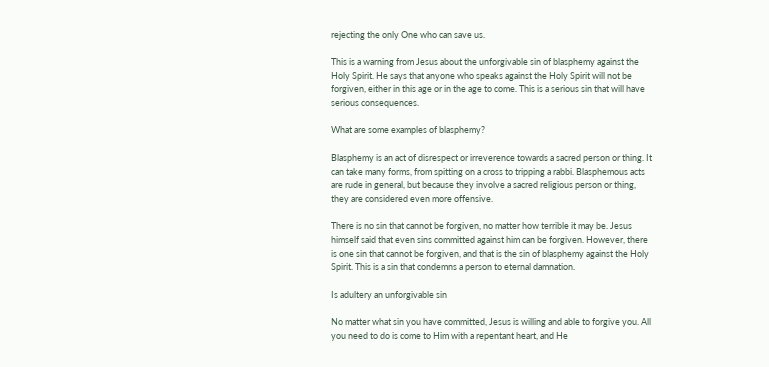rejecting the only One who can save us.

This is a warning from Jesus about the unforgivable sin of blasphemy against the Holy Spirit. He says that anyone who speaks against the Holy Spirit will not be forgiven, either in this age or in the age to come. This is a serious sin that will have serious consequences.

What are some examples of blasphemy?

Blasphemy is an act of disrespect or irreverence towards a sacred person or thing. It can take many forms, from spitting on a cross to tripping a rabbi. Blasphemous acts are rude in general, but because they involve a sacred religious person or thing, they are considered even more offensive.

There is no sin that cannot be forgiven, no matter how terrible it may be. Jesus himself said that even sins committed against him can be forgiven. However, there is one sin that cannot be forgiven, and that is the sin of blasphemy against the Holy Spirit. This is a sin that condemns a person to eternal damnation.

Is adultery an unforgivable sin

No matter what sin you have committed, Jesus is willing and able to forgive you. All you need to do is come to Him with a repentant heart, and He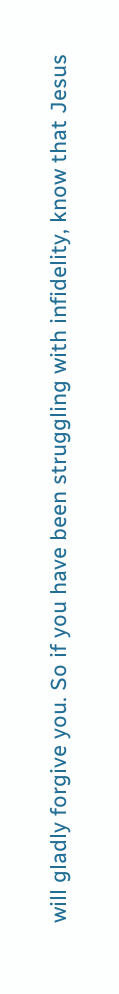will gladly forgive you. So if you have been struggling with infidelity, know that Jesus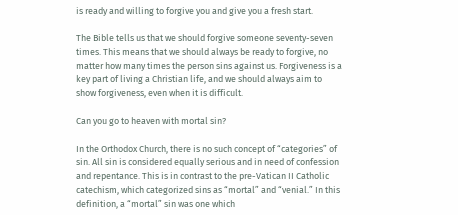is ready and willing to forgive you and give you a fresh start.

The Bible tells us that we should forgive someone seventy-seven times. This means that we should always be ready to forgive, no matter how many times the person sins against us. Forgiveness is a key part of living a Christian life, and we should always aim to show forgiveness, even when it is difficult.

Can you go to heaven with mortal sin?

In the Orthodox Church, there is no such concept of “categories” of sin. All sin is considered equally serious and in need of confession and repentance. This is in contrast to the pre-Vatican II Catholic catechism, which categorized sins as “mortal” and “venial.” In this definition, a “mortal” sin was one which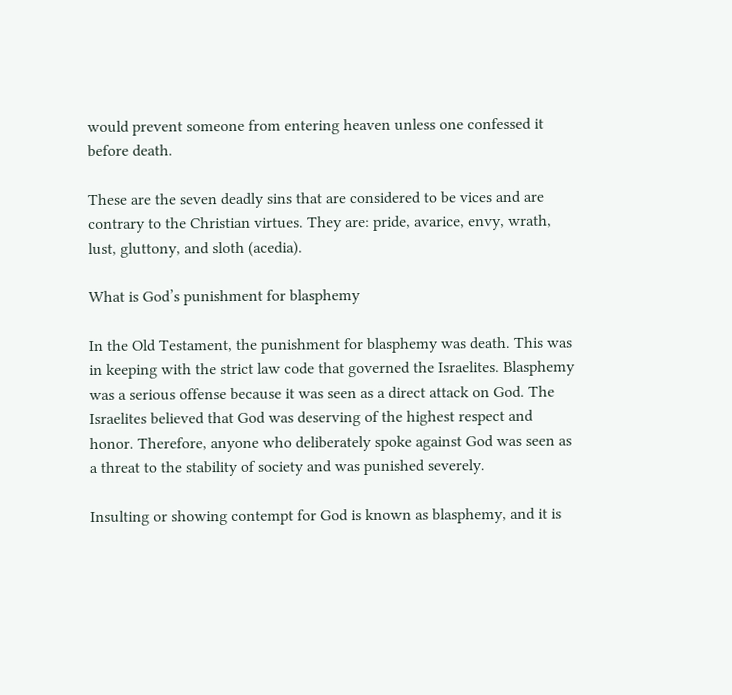would prevent someone from entering heaven unless one confessed it before death.

These are the seven deadly sins that are considered to be vices and are contrary to the Christian virtues. They are: pride, avarice, envy, wrath, lust, gluttony, and sloth (acedia).

What is God’s punishment for blasphemy

In the Old Testament, the punishment for blasphemy was death. This was in keeping with the strict law code that governed the Israelites. Blasphemy was a serious offense because it was seen as a direct attack on God. The Israelites believed that God was deserving of the highest respect and honor. Therefore, anyone who deliberately spoke against God was seen as a threat to the stability of society and was punished severely.

Insulting or showing contempt for God is known as blasphemy, and it is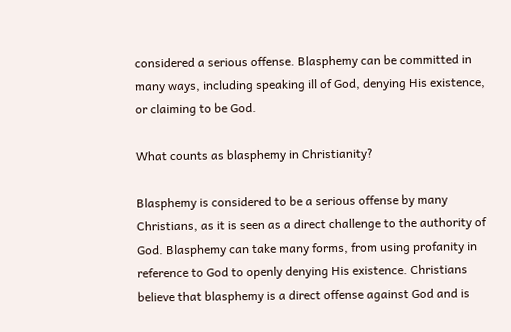considered a serious offense. Blasphemy can be committed in many ways, including speaking ill of God, denying His existence, or claiming to be God.

What counts as blasphemy in Christianity?

Blasphemy is considered to be a serious offense by many Christians, as it is seen as a direct challenge to the authority of God. Blasphemy can take many forms, from using profanity in reference to God to openly denying His existence. Christians believe that blasphemy is a direct offense against God and is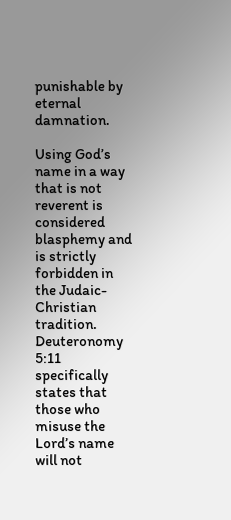punishable by eternal damnation.

Using God’s name in a way that is not reverent is considered blasphemy and is strictly forbidden in the Judaic-Christian tradition. Deuteronomy 5:11 specifically states that those who misuse the Lord’s name will not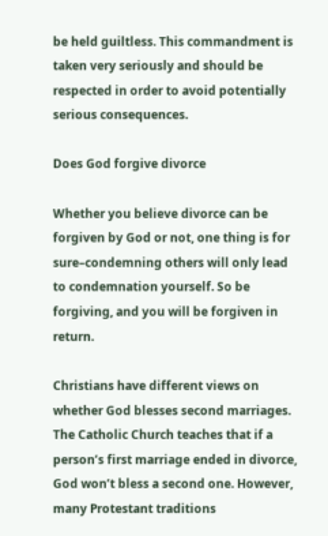be held guiltless. This commandment is taken very seriously and should be respected in order to avoid potentially serious consequences.

Does God forgive divorce

Whether you believe divorce can be forgiven by God or not, one thing is for sure–condemning others will only lead to condemnation yourself. So be forgiving, and you will be forgiven in return.

Christians have different views on whether God blesses second marriages. The Catholic Church teaches that if a person’s first marriage ended in divorce, God won’t bless a second one. However, many Protestant traditions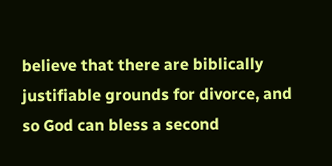believe that there are biblically justifiable grounds for divorce, and so God can bless a second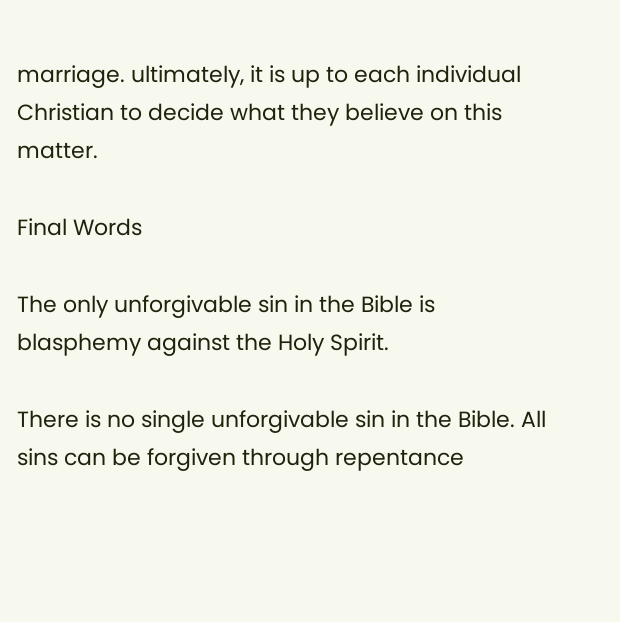marriage. ultimately, it is up to each individual Christian to decide what they believe on this matter.

Final Words

The only unforgivable sin in the Bible is blasphemy against the Holy Spirit.

There is no single unforgivable sin in the Bible. All sins can be forgiven through repentance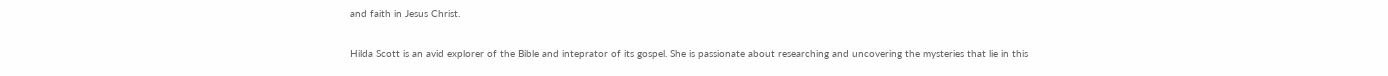and faith in Jesus Christ.

Hilda Scott is an avid explorer of the Bible and inteprator of its gospel. She is passionate about researching and uncovering the mysteries that lie in this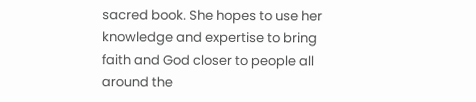sacred book. She hopes to use her knowledge and expertise to bring faith and God closer to people all around the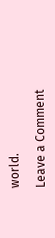world.

Leave a Comment